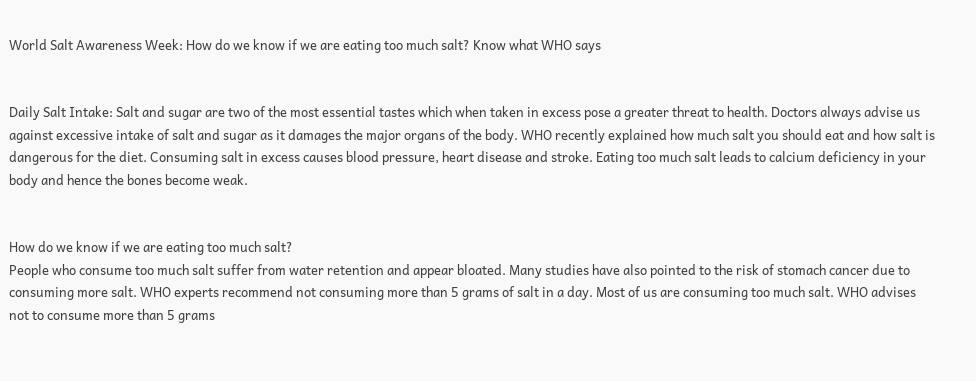World Salt Awareness Week: How do we know if we are eating too much salt? Know what WHO says


Daily Salt Intake: Salt and sugar are two of the most essential tastes which when taken in excess pose a greater threat to health. Doctors always advise us against excessive intake of salt and sugar as it damages the major organs of the body. WHO recently explained how much salt you should eat and how salt is dangerous for the diet. Consuming salt in excess causes blood pressure, heart disease and stroke. Eating too much salt leads to calcium deficiency in your body and hence the bones become weak.


How do we know if we are eating too much salt?
People who consume too much salt suffer from water retention and appear bloated. Many studies have also pointed to the risk of stomach cancer due to consuming more salt. WHO experts recommend not consuming more than 5 grams of salt in a day. Most of us are consuming too much salt. WHO advises not to consume more than 5 grams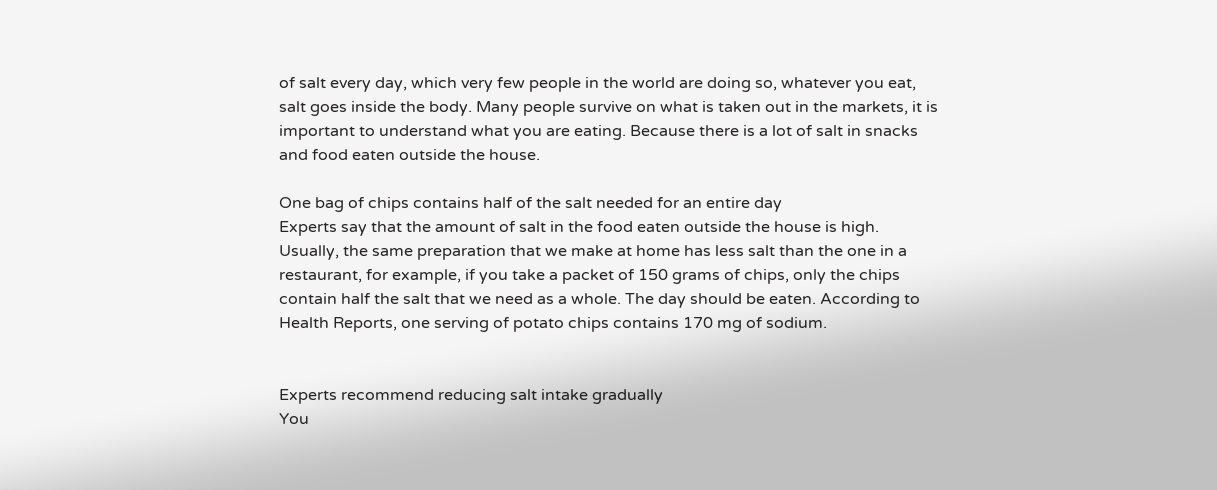of salt every day, which very few people in the world are doing so, whatever you eat, salt goes inside the body. Many people survive on what is taken out in the markets, it is important to understand what you are eating. Because there is a lot of salt in snacks and food eaten outside the house.

One bag of chips contains half of the salt needed for an entire day
Experts say that the amount of salt in the food eaten outside the house is high. Usually, the same preparation that we make at home has less salt than the one in a restaurant, for example, if you take a packet of 150 grams of chips, only the chips contain half the salt that we need as a whole. The day should be eaten. According to Health Reports, one serving of potato chips contains 170 mg of sodium.


Experts recommend reducing salt intake gradually
You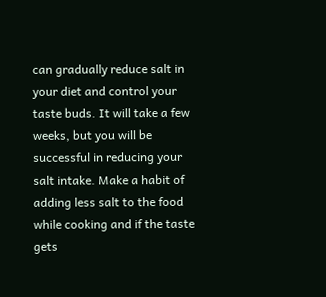can gradually reduce salt in your diet and control your taste buds. It will take a few weeks, but you will be successful in reducing your salt intake. Make a habit of adding less salt to the food while cooking and if the taste gets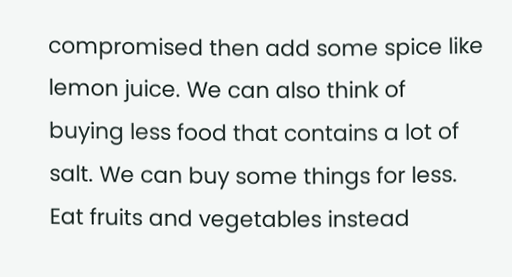compromised then add some spice like lemon juice. We can also think of buying less food that contains a lot of salt. We can buy some things for less. Eat fruits and vegetables instead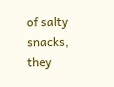of salty snacks, they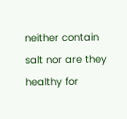neither contain salt nor are they healthy for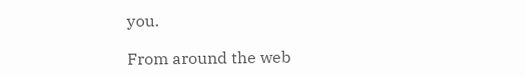you.

From around the web